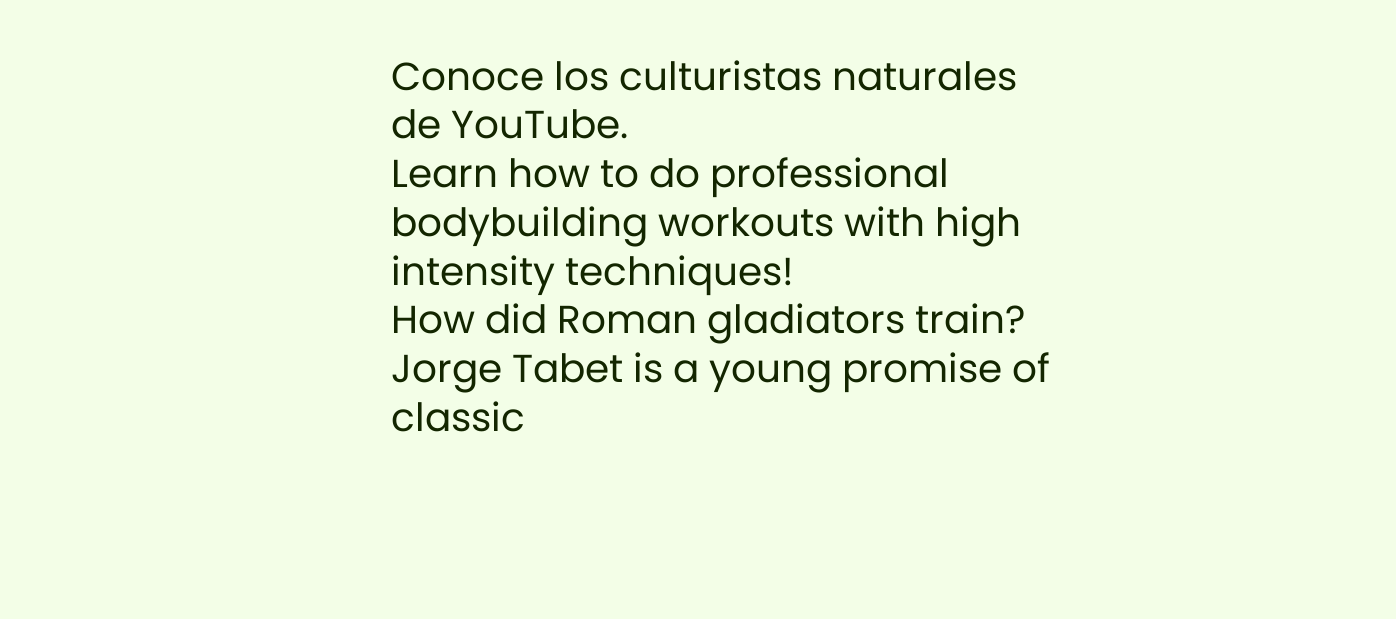Conoce los culturistas naturales de YouTube.
Learn how to do professional bodybuilding workouts with high intensity techniques!
How did Roman gladiators train?
Jorge Tabet is a young promise of classic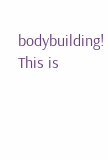bodybuilding! This is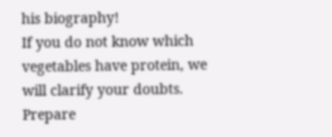his biography!
If you do not know which vegetables have protein, we will clarify your doubts. Prepare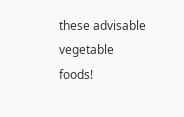these advisable vegetable foods!